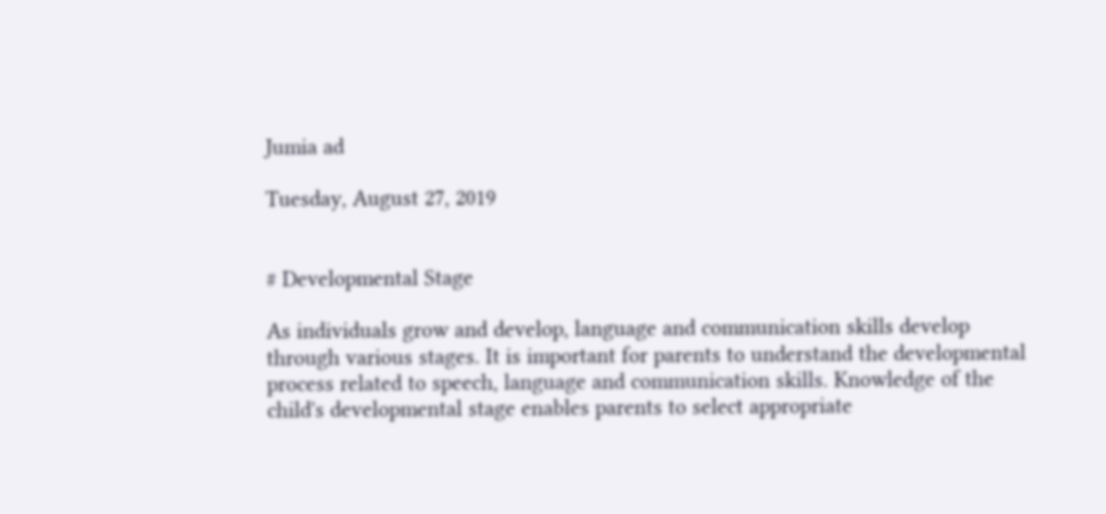Jumia ad

Tuesday, August 27, 2019


# Developmental Stage

As individuals grow and develop, language and communication skills develop through various stages. It is important for parents to understand the developmental process related to speech, language and communication skills. Knowledge of the child's developmental stage enables parents to select appropriate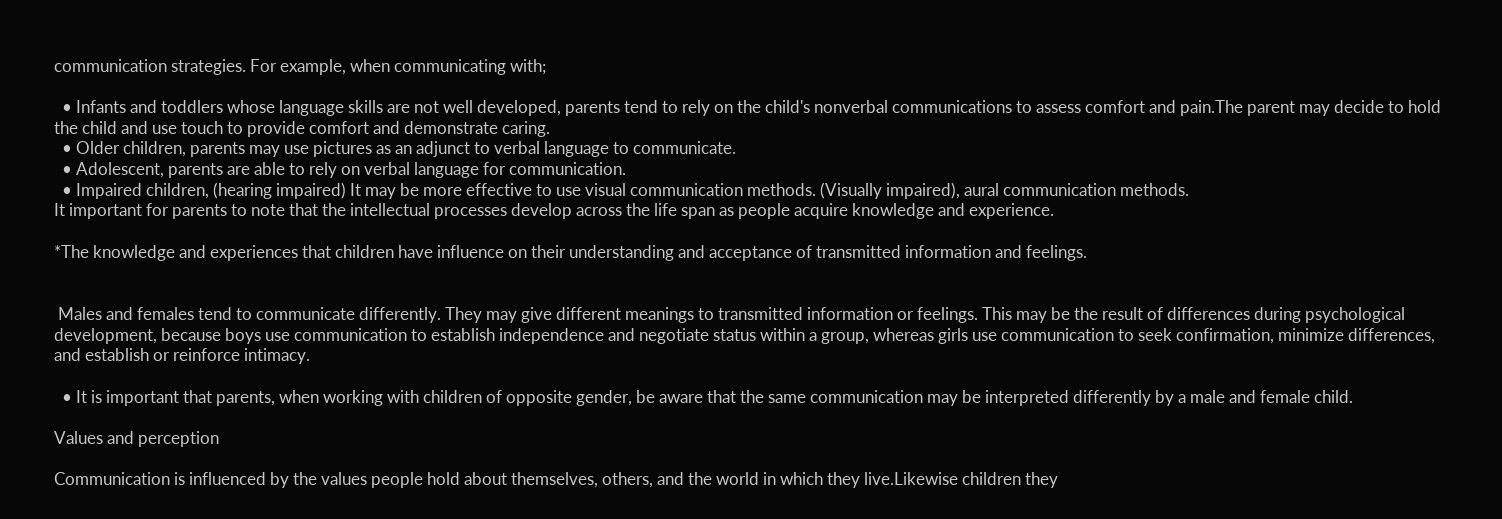communication strategies. For example, when communicating with;

  • Infants and toddlers whose language skills are not well developed, parents tend to rely on the child's nonverbal communications to assess comfort and pain.The parent may decide to hold the child and use touch to provide comfort and demonstrate caring.
  • Older children, parents may use pictures as an adjunct to verbal language to communicate.
  • Adolescent, parents are able to rely on verbal language for communication.
  • Impaired children, (hearing impaired) It may be more effective to use visual communication methods. (Visually impaired), aural communication methods.
It important for parents to note that the intellectual processes develop across the life span as people acquire knowledge and experience.

*The knowledge and experiences that children have influence on their understanding and acceptance of transmitted information and feelings.


 Males and females tend to communicate differently. They may give different meanings to transmitted information or feelings. This may be the result of differences during psychological development, because boys use communication to establish independence and negotiate status within a group, whereas girls use communication to seek confirmation, minimize differences, and establish or reinforce intimacy.

  • It is important that parents, when working with children of opposite gender, be aware that the same communication may be interpreted differently by a male and female child.

Values and perception

Communication is influenced by the values people hold about themselves, others, and the world in which they live.Likewise children they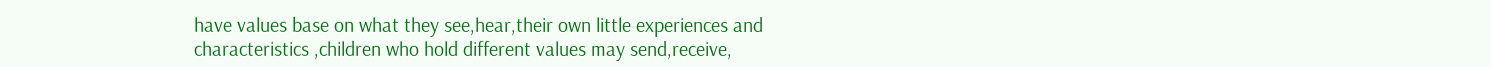have values base on what they see,hear,their own little experiences and characteristics ,children who hold different values may send,receive,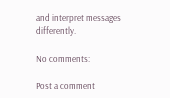and interpret messages differently.

No comments:

Post a comment